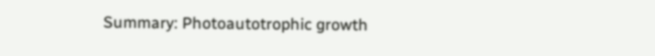Summary: Photoautotrophic growth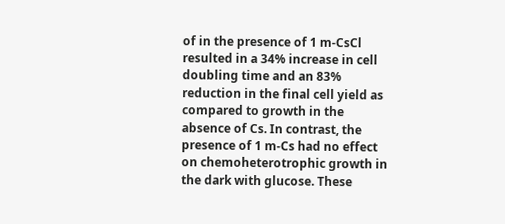of in the presence of 1 m-CsCl resulted in a 34% increase in cell doubling time and an 83% reduction in the final cell yield as compared to growth in the absence of Cs. In contrast, the presence of 1 m-Cs had no effect on chemoheterotrophic growth in the dark with glucose. These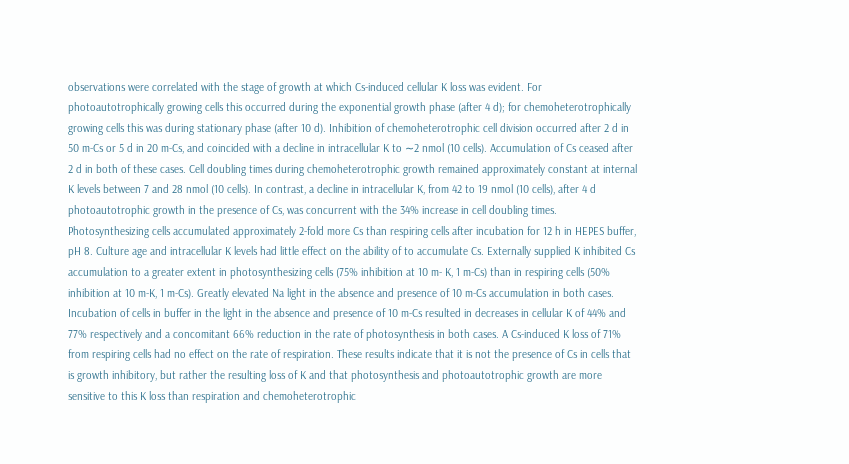observations were correlated with the stage of growth at which Cs-induced cellular K loss was evident. For photoautotrophically growing cells this occurred during the exponential growth phase (after 4 d); for chemoheterotrophically growing cells this was during stationary phase (after 10 d). Inhibition of chemoheterotrophic cell division occurred after 2 d in 50 m-Cs or 5 d in 20 m-Cs, and coincided with a decline in intracellular K to ∼2 nmol (10 cells). Accumulation of Cs ceased after 2 d in both of these cases. Cell doubling times during chemoheterotrophic growth remained approximately constant at internal K levels between 7 and 28 nmol (10 cells). In contrast, a decline in intracellular K, from 42 to 19 nmol (10 cells), after 4 d photoautotrophic growth in the presence of Cs, was concurrent with the 34% increase in cell doubling times. Photosynthesizing cells accumulated approximately 2-fold more Cs than respiring cells after incubation for 12 h in HEPES buffer, pH 8. Culture age and intracellular K levels had little effect on the ability of to accumulate Cs. Externally supplied K inhibited Cs accumulation to a greater extent in photosynthesizing cells (75% inhibition at 10 m- K, 1 m-Cs) than in respiring cells (50% inhibition at 10 m-K, 1 m-Cs). Greatly elevated Na light in the absence and presence of 10 m-Cs accumulation in both cases. Incubation of cells in buffer in the light in the absence and presence of 10 m-Cs resulted in decreases in cellular K of 44% and 77% respectively and a concomitant 66% reduction in the rate of photosynthesis in both cases. A Cs-induced K loss of 71% from respiring cells had no effect on the rate of respiration. These results indicate that it is not the presence of Cs in cells that is growth inhibitory, but rather the resulting loss of K and that photosynthesis and photoautotrophic growth are more sensitive to this K loss than respiration and chemoheterotrophic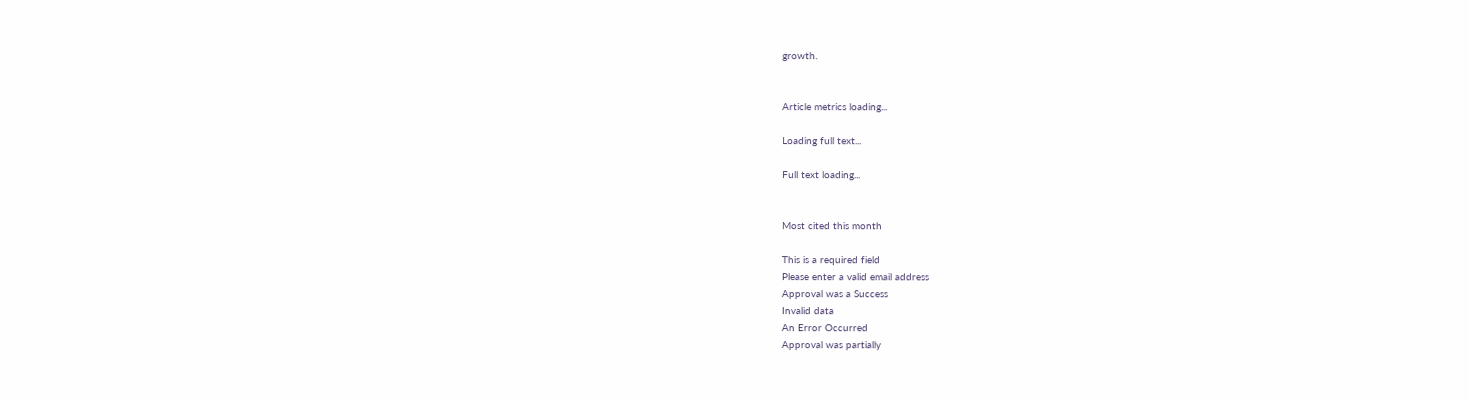growth.


Article metrics loading...

Loading full text...

Full text loading...


Most cited this month

This is a required field
Please enter a valid email address
Approval was a Success
Invalid data
An Error Occurred
Approval was partially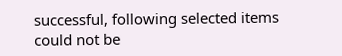successful, following selected items could not be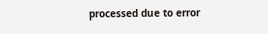processed due to error